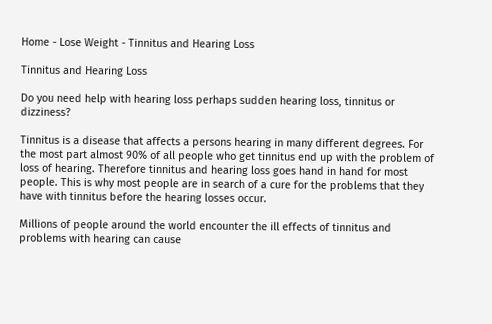Home - Lose Weight - Tinnitus and Hearing Loss

Tinnitus and Hearing Loss

Do you need help with hearing loss perhaps sudden hearing loss, tinnitus or dizziness?

Tinnitus is a disease that affects a persons hearing in many different degrees. For the most part almost 90% of all people who get tinnitus end up with the problem of loss of hearing. Therefore tinnitus and hearing loss goes hand in hand for most people. This is why most people are in search of a cure for the problems that they have with tinnitus before the hearing losses occur.

Millions of people around the world encounter the ill effects of tinnitus and problems with hearing can cause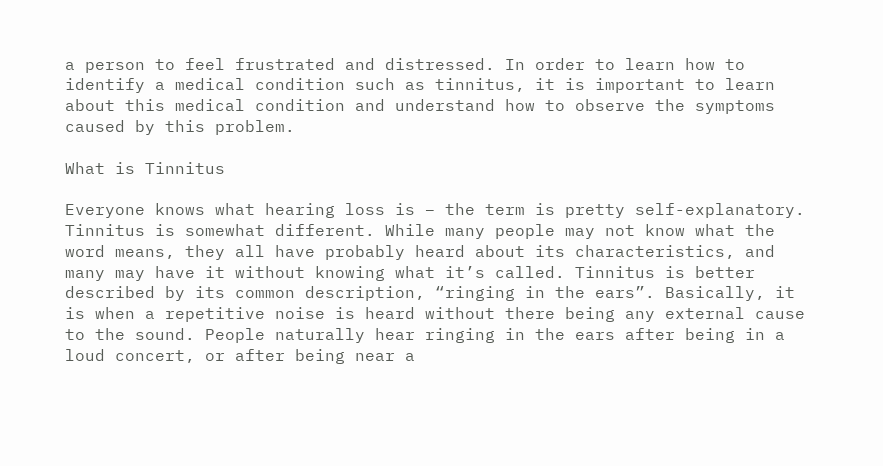a person to feel frustrated and distressed. In order to learn how to identify a medical condition such as tinnitus, it is important to learn about this medical condition and understand how to observe the symptoms caused by this problem.

What is Tinnitus

Everyone knows what hearing loss is – the term is pretty self-explanatory. Tinnitus is somewhat different. While many people may not know what the word means, they all have probably heard about its characteristics, and many may have it without knowing what it’s called. Tinnitus is better described by its common description, “ringing in the ears”. Basically, it is when a repetitive noise is heard without there being any external cause to the sound. People naturally hear ringing in the ears after being in a loud concert, or after being near a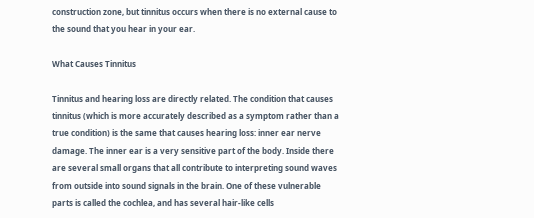construction zone, but tinnitus occurs when there is no external cause to the sound that you hear in your ear.

What Causes Tinnitus

Tinnitus and hearing loss are directly related. The condition that causes tinnitus (which is more accurately described as a symptom rather than a true condition) is the same that causes hearing loss: inner ear nerve damage. The inner ear is a very sensitive part of the body. Inside there are several small organs that all contribute to interpreting sound waves from outside into sound signals in the brain. One of these vulnerable parts is called the cochlea, and has several hair-like cells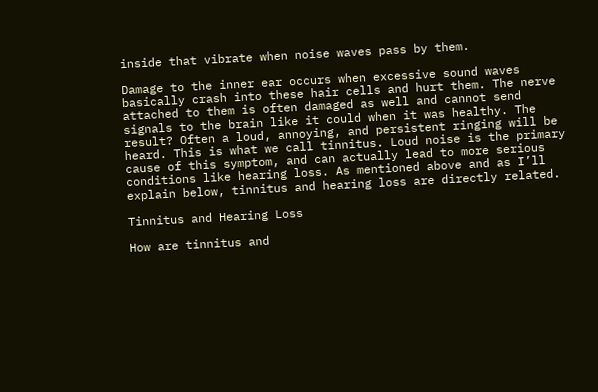inside that vibrate when noise waves pass by them.

Damage to the inner ear occurs when excessive sound waves basically crash into these hair cells and hurt them. The nerve attached to them is often damaged as well and cannot send signals to the brain like it could when it was healthy. The result? Often a loud, annoying, and persistent ringing will be heard. This is what we call tinnitus. Loud noise is the primary cause of this symptom, and can actually lead to more serious conditions like hearing loss. As mentioned above and as I’ll explain below, tinnitus and hearing loss are directly related.

Tinnitus and Hearing Loss

How are tinnitus and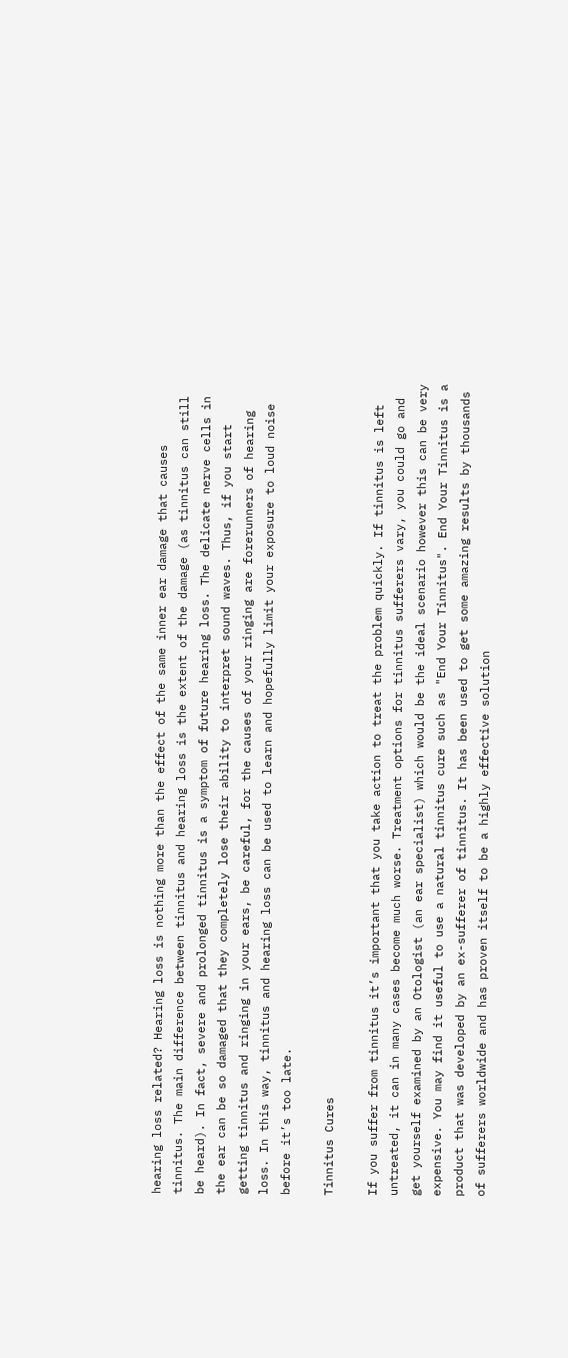hearing loss related? Hearing loss is nothing more than the effect of the same inner ear damage that causes tinnitus. The main difference between tinnitus and hearing loss is the extent of the damage (as tinnitus can still be heard). In fact, severe and prolonged tinnitus is a symptom of future hearing loss. The delicate nerve cells in the ear can be so damaged that they completely lose their ability to interpret sound waves. Thus, if you start getting tinnitus and ringing in your ears, be careful, for the causes of your ringing are forerunners of hearing loss. In this way, tinnitus and hearing loss can be used to learn and hopefully limit your exposure to loud noise before it’s too late.

Tinnitus Cures

If you suffer from tinnitus it’s important that you take action to treat the problem quickly. If tinnitus is left untreated, it can in many cases become much worse. Treatment options for tinnitus sufferers vary, you could go and get yourself examined by an Otologist (an ear specialist) which would be the ideal scenario however this can be very expensive. You may find it useful to use a natural tinnitus cure such as "End Your Tinnitus". End Your Tinnitus is a product that was developed by an ex-sufferer of tinnitus. It has been used to get some amazing results by thousands of sufferers worldwide and has proven itself to be a highly effective solution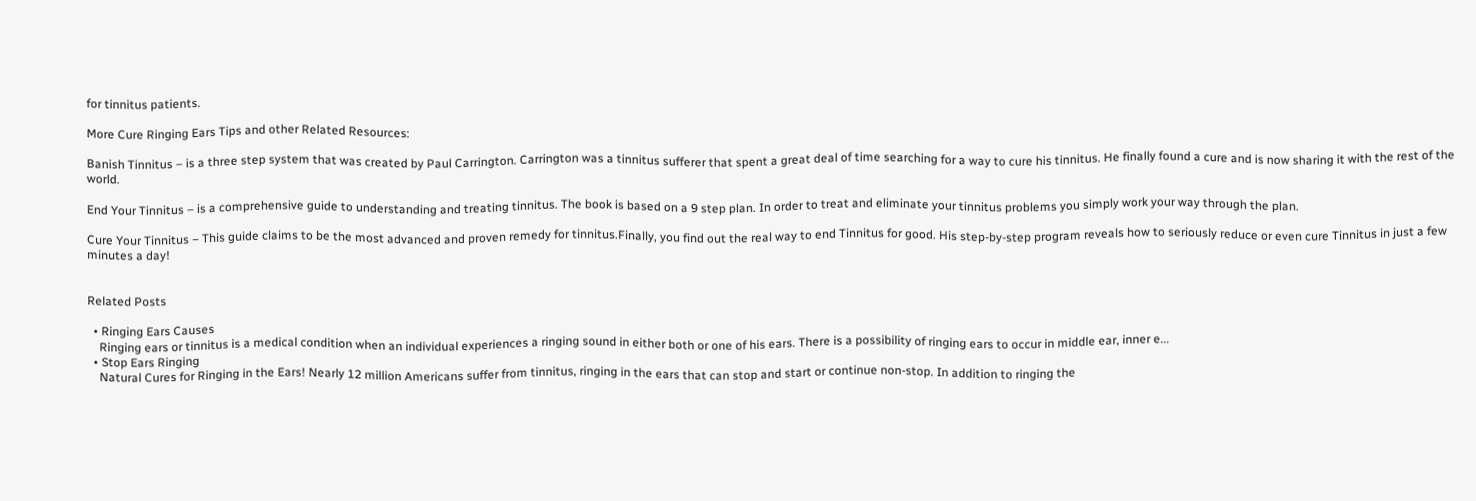for tinnitus patients.

More Cure Ringing Ears Tips and other Related Resources:

Banish Tinnitus – is a three step system that was created by Paul Carrington. Carrington was a tinnitus sufferer that spent a great deal of time searching for a way to cure his tinnitus. He finally found a cure and is now sharing it with the rest of the world.

End Your Tinnitus – is a comprehensive guide to understanding and treating tinnitus. The book is based on a 9 step plan. In order to treat and eliminate your tinnitus problems you simply work your way through the plan.

Cure Your Tinnitus – This guide claims to be the most advanced and proven remedy for tinnitus.Finally, you find out the real way to end Tinnitus for good. His step-by-step program reveals how to seriously reduce or even cure Tinnitus in just a few minutes a day!


Related Posts

  • Ringing Ears Causes
    Ringing ears or tinnitus is a medical condition when an individual experiences a ringing sound in either both or one of his ears. There is a possibility of ringing ears to occur in middle ear, inner e...
  • Stop Ears Ringing
    Natural Cures for Ringing in the Ears! Nearly 12 million Americans suffer from tinnitus, ringing in the ears that can stop and start or continue non-stop. In addition to ringing the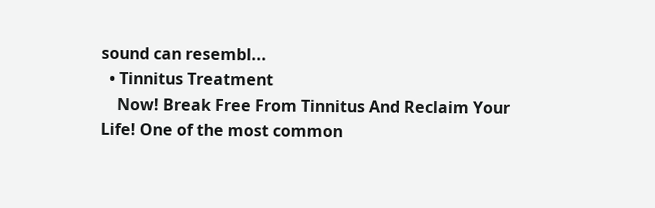sound can resembl...
  • Tinnitus Treatment
    Now! Break Free From Tinnitus And Reclaim Your Life! One of the most common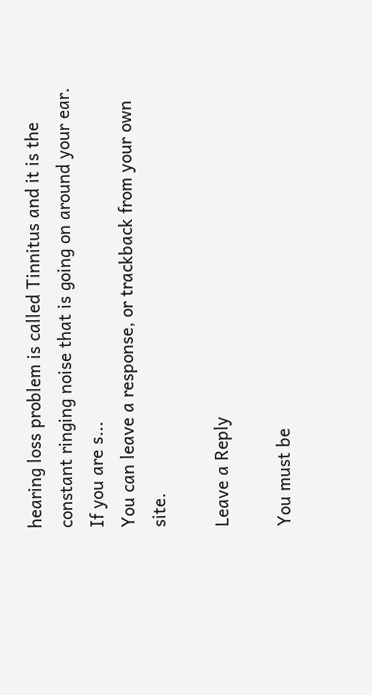hearing loss problem is called Tinnitus and it is the constant ringing noise that is going on around your ear. If you are s...
You can leave a response, or trackback from your own site.

Leave a Reply

You must be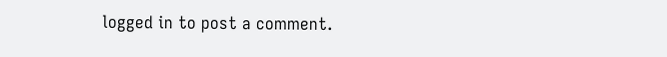logged in to post a comment.